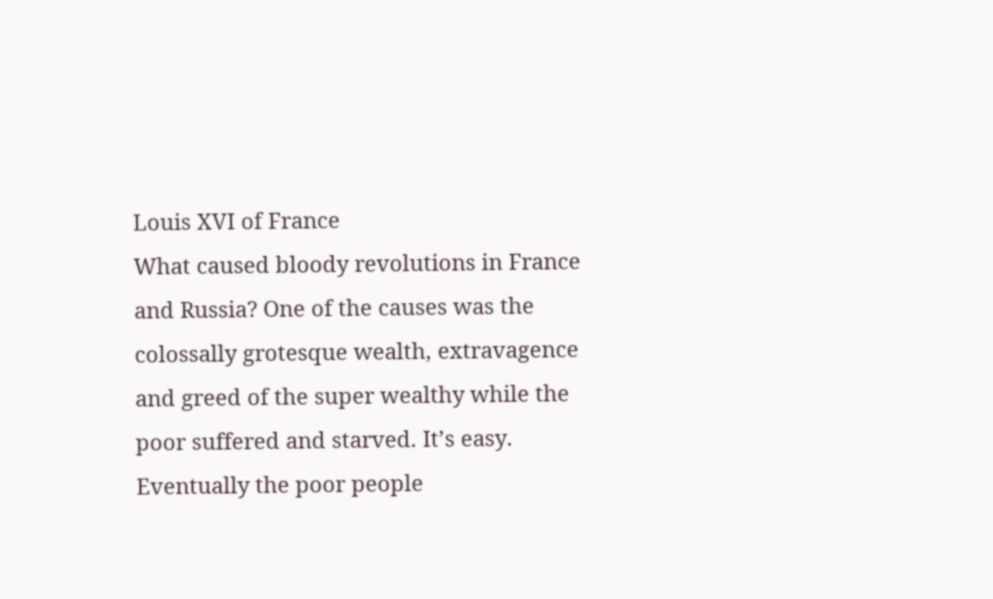Louis XVI of France
What caused bloody revolutions in France and Russia? One of the causes was the colossally grotesque wealth, extravagence and greed of the super wealthy while the poor suffered and starved. It’s easy. Eventually the poor people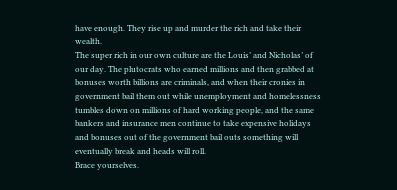have enough. They rise up and murder the rich and take their wealth.
The super rich in our own culture are the Louis’ and Nicholas’ of our day. The plutocrats who earned millions and then grabbed at bonuses worth billions are criminals, and when their cronies in government bail them out while unemployment and homelessness tumbles down on millions of hard working people, and the same bankers and insurance men continue to take expensive holidays and bonuses out of the government bail outs something will eventually break and heads will roll.
Brace yourselves.